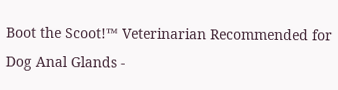Boot the Scoot!™ Veterinarian Recommended for Dog Anal Glands -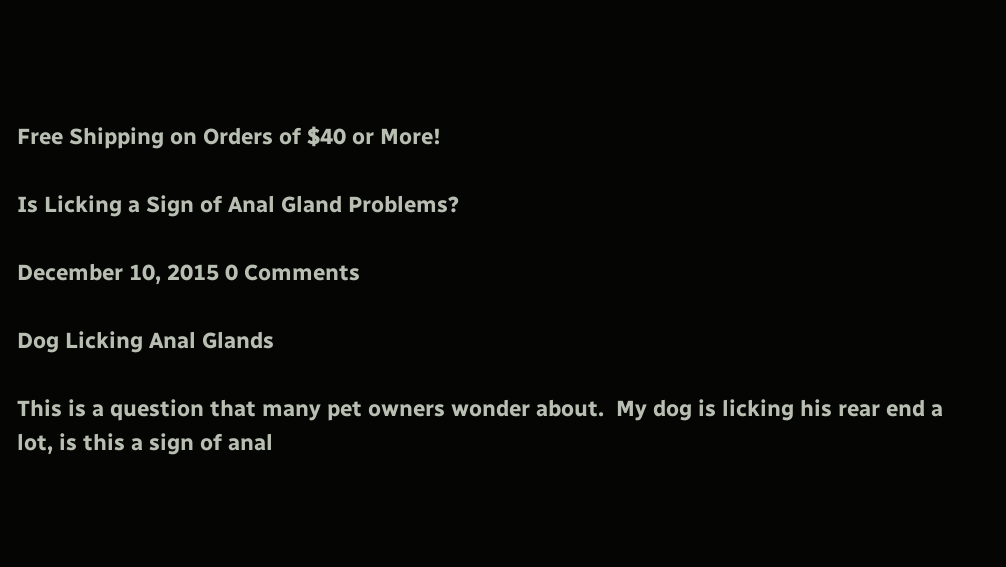Free Shipping on Orders of $40 or More!

Is Licking a Sign of Anal Gland Problems?

December 10, 2015 0 Comments

Dog Licking Anal Glands

This is a question that many pet owners wonder about.  My dog is licking his rear end a lot, is this a sign of anal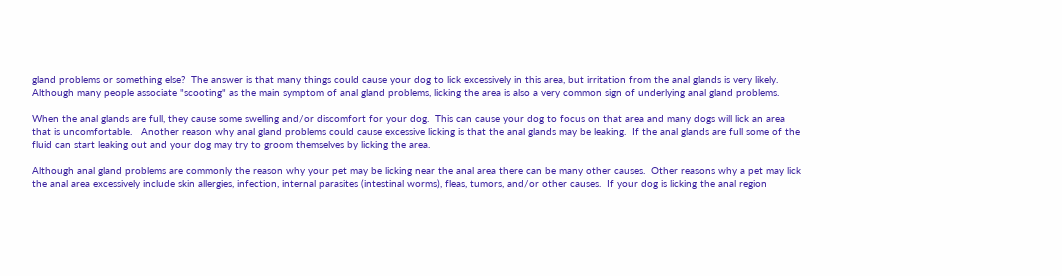gland problems or something else?  The answer is that many things could cause your dog to lick excessively in this area, but irritation from the anal glands is very likely.  Although many people associate "scooting" as the main symptom of anal gland problems, licking the area is also a very common sign of underlying anal gland problems.

When the anal glands are full, they cause some swelling and/or discomfort for your dog.  This can cause your dog to focus on that area and many dogs will lick an area that is uncomfortable.   Another reason why anal gland problems could cause excessive licking is that the anal glands may be leaking.  If the anal glands are full some of the fluid can start leaking out and your dog may try to groom themselves by licking the area.

Although anal gland problems are commonly the reason why your pet may be licking near the anal area there can be many other causes.  Other reasons why a pet may lick the anal area excessively include skin allergies, infection, internal parasites (intestinal worms), fleas, tumors, and/or other causes.  If your dog is licking the anal region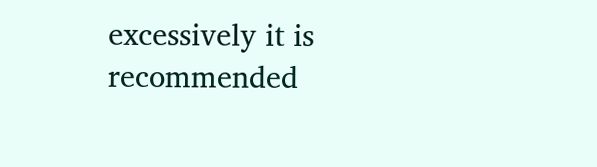excessively it is recommended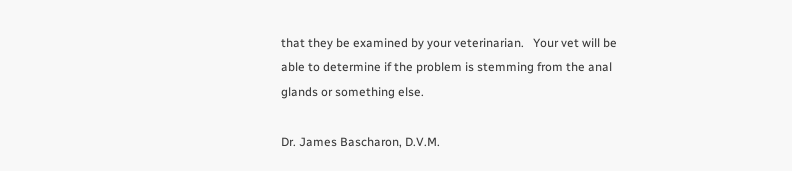that they be examined by your veterinarian.   Your vet will be able to determine if the problem is stemming from the anal glands or something else.

Dr. James Bascharon, D.V.M.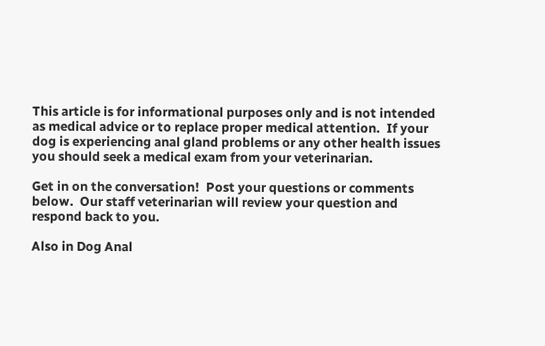This article is for informational purposes only and is not intended as medical advice or to replace proper medical attention.  If your dog is experiencing anal gland problems or any other health issues you should seek a medical exam from your veterinarian.

Get in on the conversation!  Post your questions or comments below.  Our staff veterinarian will review your question and respond back to you.

Also in Dog Anal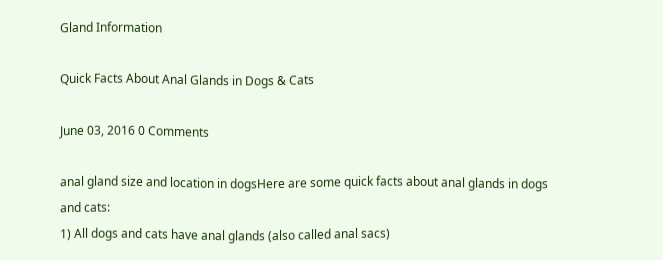Gland Information

Quick Facts About Anal Glands in Dogs & Cats

June 03, 2016 0 Comments

anal gland size and location in dogsHere are some quick facts about anal glands in dogs and cats:
1) All dogs and cats have anal glands (also called anal sacs)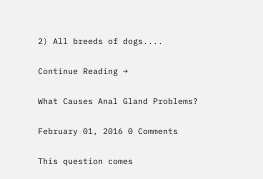2) All breeds of dogs....

Continue Reading →

What Causes Anal Gland Problems?

February 01, 2016 0 Comments

This question comes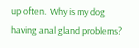up often.  Why is my dog having anal gland problems?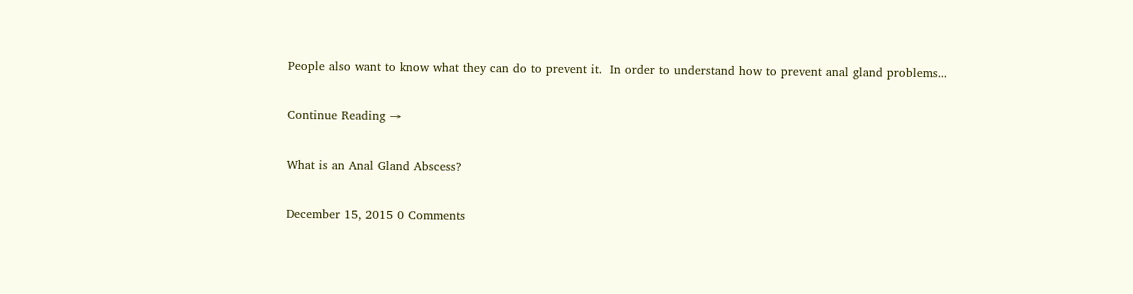People also want to know what they can do to prevent it.  In order to understand how to prevent anal gland problems...

Continue Reading →

What is an Anal Gland Abscess?

December 15, 2015 0 Comments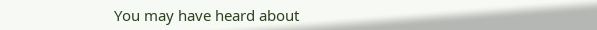You may have heard about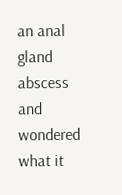an anal gland abscess and wondered what it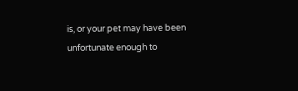is, or your pet may have been unfortunate enough to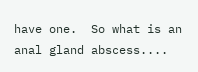have one.  So what is an anal gland abscess....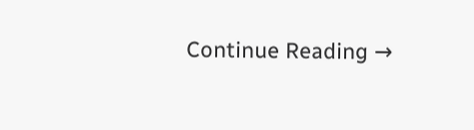Continue Reading →